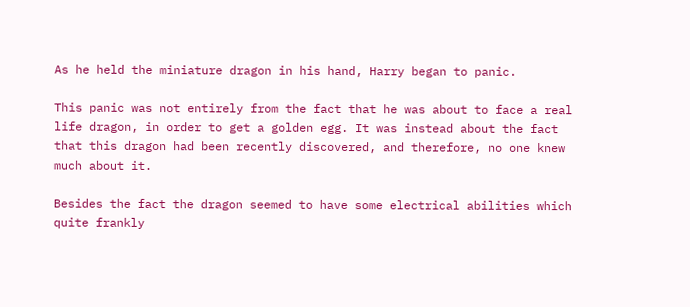As he held the miniature dragon in his hand, Harry began to panic.

This panic was not entirely from the fact that he was about to face a real life dragon, in order to get a golden egg. It was instead about the fact that this dragon had been recently discovered, and therefore, no one knew much about it.

Besides the fact the dragon seemed to have some electrical abilities which quite frankly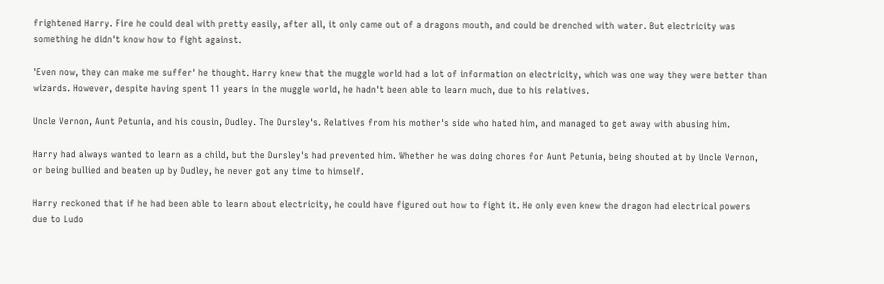frightened Harry. Fire he could deal with pretty easily, after all, it only came out of a dragons mouth, and could be drenched with water. But electricity was something he didn't know how to fight against.

'Even now, they can make me suffer' he thought. Harry knew that the muggle world had a lot of information on electricity, which was one way they were better than wizards. However, despite having spent 11 years in the muggle world, he hadn't been able to learn much, due to his relatives.

Uncle Vernon, Aunt Petunia, and his cousin, Dudley. The Dursley's. Relatives from his mother's side who hated him, and managed to get away with abusing him.

Harry had always wanted to learn as a child, but the Dursley's had prevented him. Whether he was doing chores for Aunt Petunia, being shouted at by Uncle Vernon, or being bullied and beaten up by Dudley, he never got any time to himself.

Harry reckoned that if he had been able to learn about electricity, he could have figured out how to fight it. He only even knew the dragon had electrical powers due to Ludo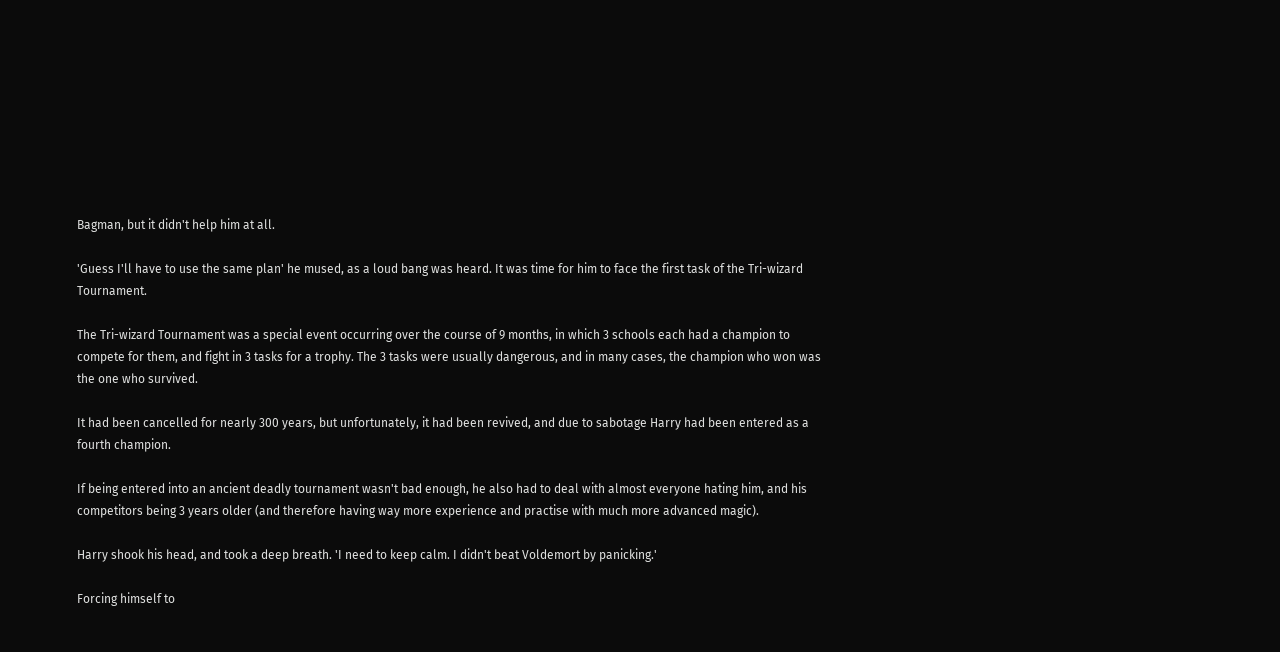Bagman, but it didn't help him at all.

'Guess I'll have to use the same plan' he mused, as a loud bang was heard. It was time for him to face the first task of the Tri-wizard Tournament.

The Tri-wizard Tournament was a special event occurring over the course of 9 months, in which 3 schools each had a champion to compete for them, and fight in 3 tasks for a trophy. The 3 tasks were usually dangerous, and in many cases, the champion who won was the one who survived.

It had been cancelled for nearly 300 years, but unfortunately, it had been revived, and due to sabotage Harry had been entered as a fourth champion.

If being entered into an ancient deadly tournament wasn't bad enough, he also had to deal with almost everyone hating him, and his competitors being 3 years older (and therefore having way more experience and practise with much more advanced magic).

Harry shook his head, and took a deep breath. 'I need to keep calm. I didn't beat Voldemort by panicking.'

Forcing himself to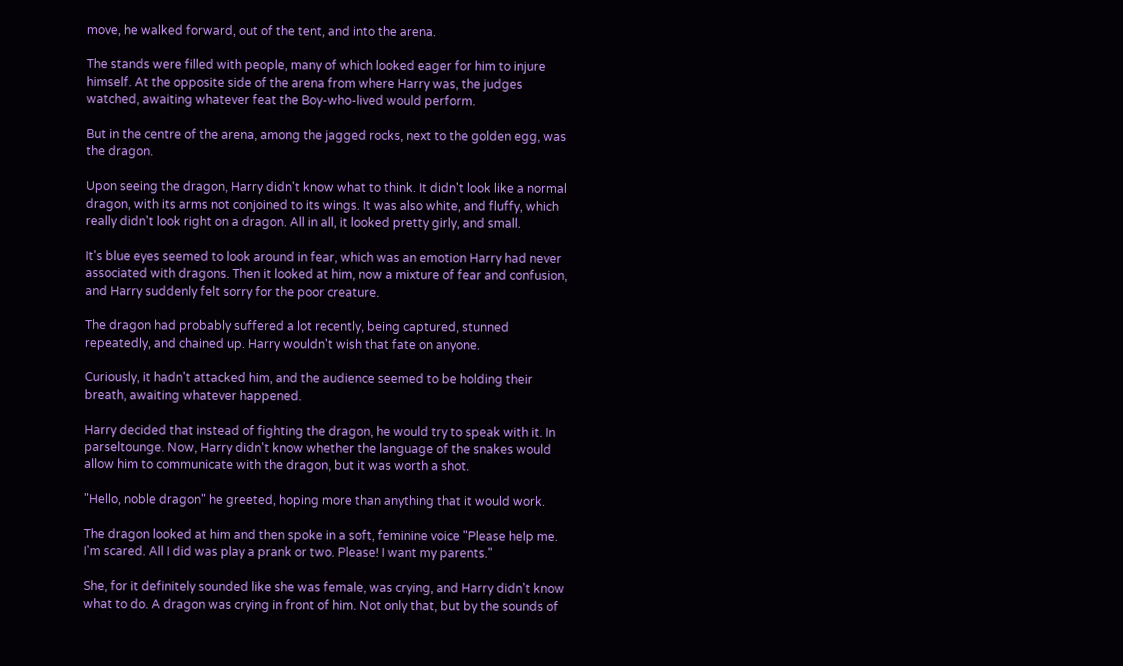move, he walked forward, out of the tent, and into the arena.

The stands were filled with people, many of which looked eager for him to injure himself. At the opposite side of the arena from where Harry was, the judges watched, awaiting whatever feat the Boy-who-lived would perform.

But in the centre of the arena, among the jagged rocks, next to the golden egg, was the dragon.

Upon seeing the dragon, Harry didn't know what to think. It didn't look like a normal dragon, with its arms not conjoined to its wings. It was also white, and fluffy, which really didn't look right on a dragon. All in all, it looked pretty girly, and small.

It's blue eyes seemed to look around in fear, which was an emotion Harry had never associated with dragons. Then it looked at him, now a mixture of fear and confusion, and Harry suddenly felt sorry for the poor creature.

The dragon had probably suffered a lot recently, being captured, stunned repeatedly, and chained up. Harry wouldn't wish that fate on anyone.

Curiously, it hadn't attacked him, and the audience seemed to be holding their breath, awaiting whatever happened.

Harry decided that instead of fighting the dragon, he would try to speak with it. In parseltounge. Now, Harry didn't know whether the language of the snakes would allow him to communicate with the dragon, but it was worth a shot.

"Hello, noble dragon" he greeted, hoping more than anything that it would work.

The dragon looked at him and then spoke in a soft, feminine voice "Please help me. I'm scared. All I did was play a prank or two. Please! I want my parents."

She, for it definitely sounded like she was female, was crying, and Harry didn't know what to do. A dragon was crying in front of him. Not only that, but by the sounds of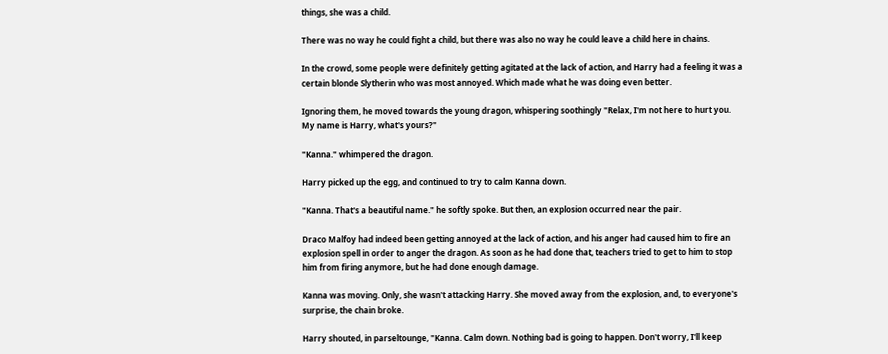things, she was a child.

There was no way he could fight a child, but there was also no way he could leave a child here in chains.

In the crowd, some people were definitely getting agitated at the lack of action, and Harry had a feeling it was a certain blonde Slytherin who was most annoyed. Which made what he was doing even better.

Ignoring them, he moved towards the young dragon, whispering soothingly "Relax, I'm not here to hurt you. My name is Harry, what's yours?"

"Kanna." whimpered the dragon.

Harry picked up the egg, and continued to try to calm Kanna down.

"Kanna. That's a beautiful name." he softly spoke. But then, an explosion occurred near the pair.

Draco Malfoy had indeed been getting annoyed at the lack of action, and his anger had caused him to fire an explosion spell in order to anger the dragon. As soon as he had done that, teachers tried to get to him to stop him from firing anymore, but he had done enough damage.

Kanna was moving. Only, she wasn't attacking Harry. She moved away from the explosion, and, to everyone's surprise, the chain broke.

Harry shouted, in parseltounge, "Kanna. Calm down. Nothing bad is going to happen. Don't worry, I'll keep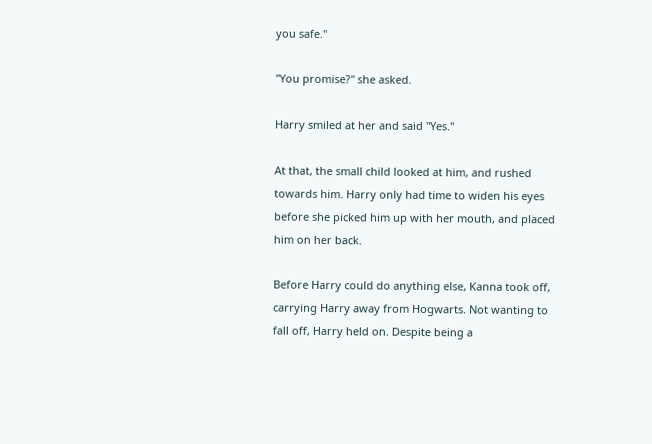you safe."

"You promise?" she asked.

Harry smiled at her and said "Yes."

At that, the small child looked at him, and rushed towards him. Harry only had time to widen his eyes before she picked him up with her mouth, and placed him on her back.

Before Harry could do anything else, Kanna took off, carrying Harry away from Hogwarts. Not wanting to fall off, Harry held on. Despite being a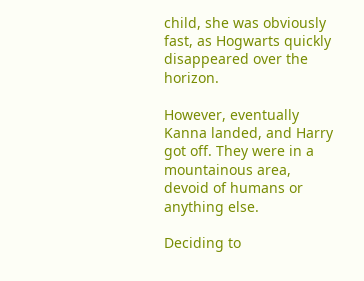child, she was obviously fast, as Hogwarts quickly disappeared over the horizon.

However, eventually Kanna landed, and Harry got off. They were in a mountainous area, devoid of humans or anything else.

Deciding to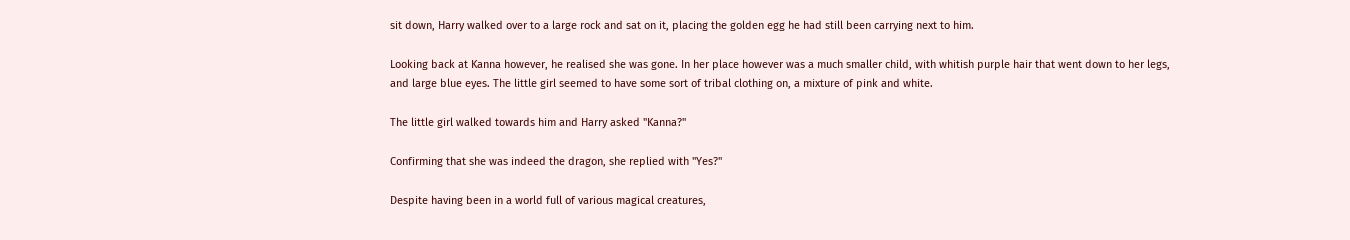sit down, Harry walked over to a large rock and sat on it, placing the golden egg he had still been carrying next to him.

Looking back at Kanna however, he realised she was gone. In her place however was a much smaller child, with whitish purple hair that went down to her legs, and large blue eyes. The little girl seemed to have some sort of tribal clothing on, a mixture of pink and white.

The little girl walked towards him and Harry asked "Kanna?"

Confirming that she was indeed the dragon, she replied with "Yes?"

Despite having been in a world full of various magical creatures,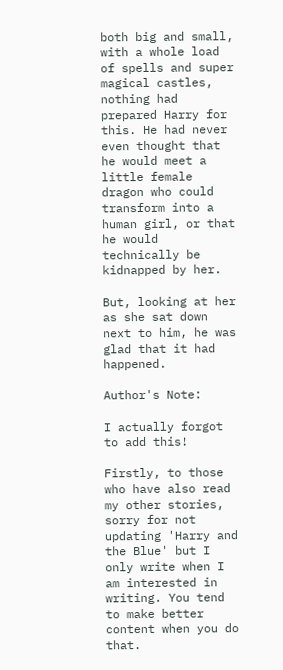both big and small, with a whole load of spells and super magical castles, nothing had prepared Harry for this. He had never even thought that he would meet a little female dragon who could transform into a human girl, or that he would technically be kidnapped by her.

But, looking at her as she sat down next to him, he was glad that it had happened.

Author's Note:

I actually forgot to add this!

Firstly, to those who have also read my other stories, sorry for not updating 'Harry and the Blue' but I only write when I am interested in writing. You tend to make better content when you do that.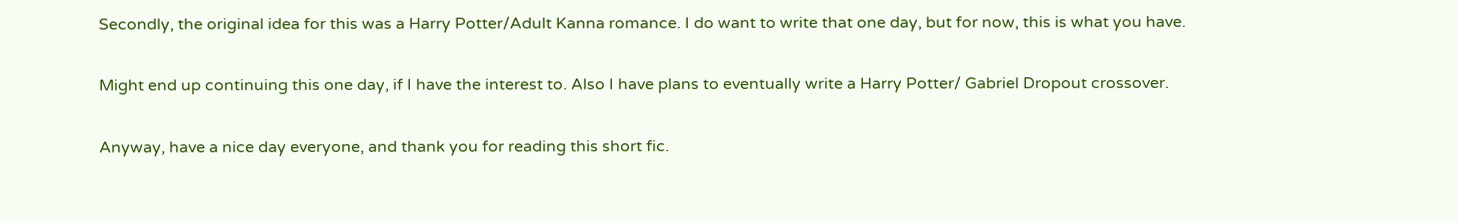Secondly, the original idea for this was a Harry Potter/Adult Kanna romance. I do want to write that one day, but for now, this is what you have.

Might end up continuing this one day, if I have the interest to. Also I have plans to eventually write a Harry Potter/ Gabriel Dropout crossover.

Anyway, have a nice day everyone, and thank you for reading this short fic.